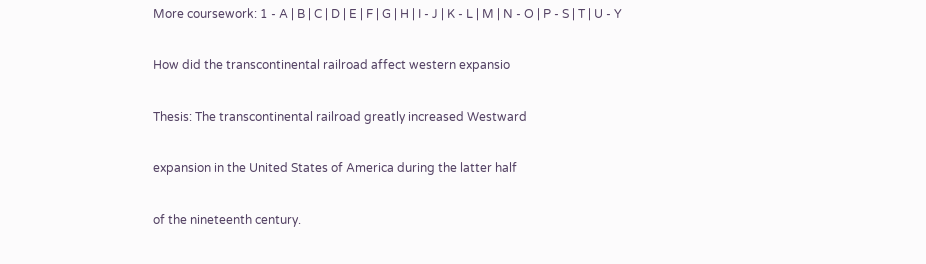More coursework: 1 - A | B | C | D | E | F | G | H | I - J | K - L | M | N - O | P - S | T | U - Y

How did the transcontinental railroad affect western expansio

Thesis: The transcontinental railroad greatly increased Westward

expansion in the United States of America during the latter half

of the nineteenth century.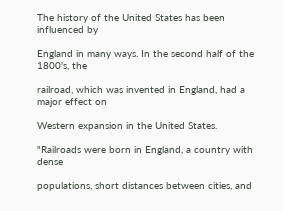The history of the United States has been influenced by

England in many ways. In the second half of the 1800's, the

railroad, which was invented in England, had a major effect on

Western expansion in the United States.

"Railroads were born in England, a country with dense

populations, short distances between cities, and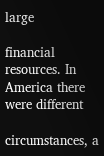large

financial resources. In America there were different

circumstances, a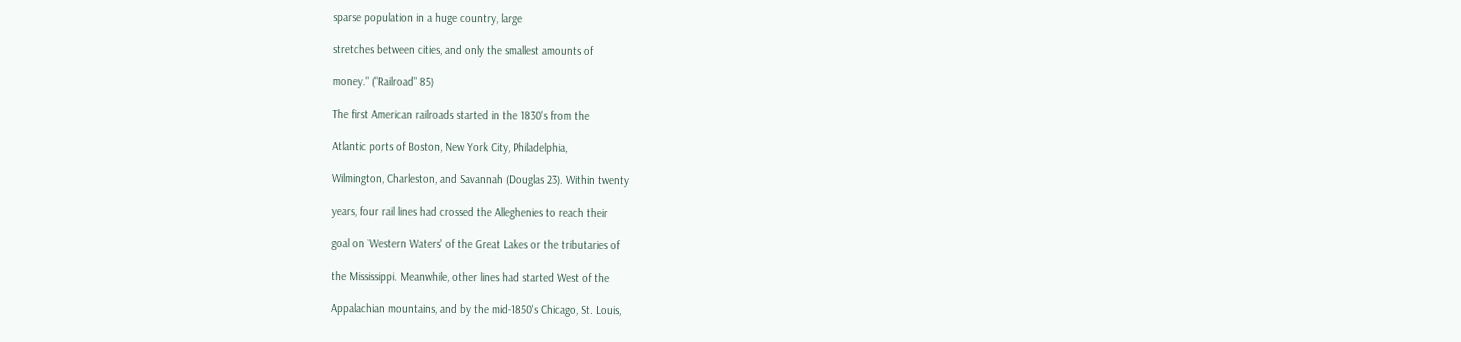sparse population in a huge country, large

stretches between cities, and only the smallest amounts of

money." ("Railroad" 85)

The first American railroads started in the 1830's from the

Atlantic ports of Boston, New York City, Philadelphia,

Wilmington, Charleston, and Savannah (Douglas 23). Within twenty

years, four rail lines had crossed the Alleghenies to reach their

goal on `Western Waters' of the Great Lakes or the tributaries of

the Mississippi. Meanwhile, other lines had started West of the

Appalachian mountains, and by the mid-1850's Chicago, St. Louis,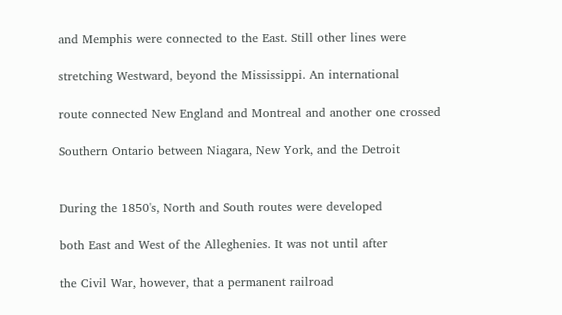and Memphis were connected to the East. Still other lines were

stretching Westward, beyond the Mississippi. An international

route connected New England and Montreal and another one crossed

Southern Ontario between Niagara, New York, and the Detroit


During the 1850's, North and South routes were developed

both East and West of the Alleghenies. It was not until after

the Civil War, however, that a permanent railroad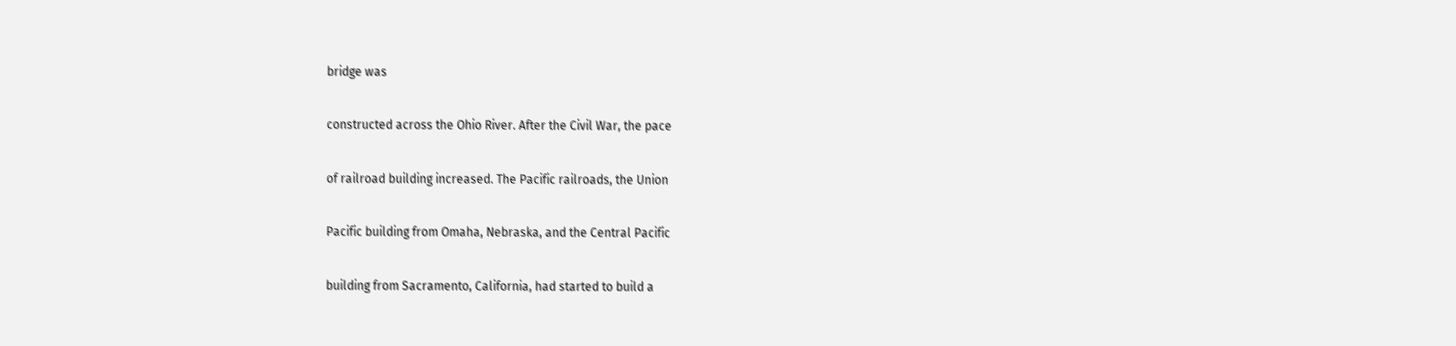bridge was

constructed across the Ohio River. After the Civil War, the pace

of railroad building increased. The Pacific railroads, the Union

Pacific building from Omaha, Nebraska, and the Central Pacific

building from Sacramento, California, had started to build a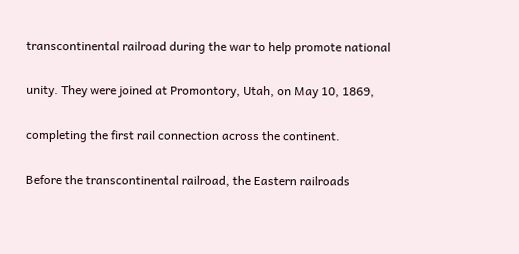transcontinental railroad during the war to help promote national

unity. They were joined at Promontory, Utah, on May 10, 1869,

completing the first rail connection across the continent.

Before the transcontinental railroad, the Eastern railroads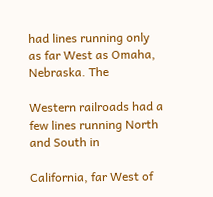had lines running only as far West as Omaha, Nebraska. The

Western railroads had a few lines running North and South in

California, far West of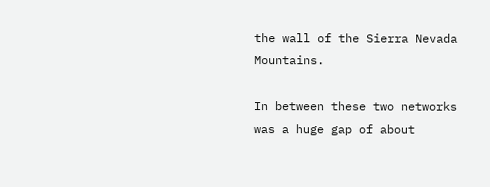the wall of the Sierra Nevada Mountains.

In between these two networks was a huge gap of about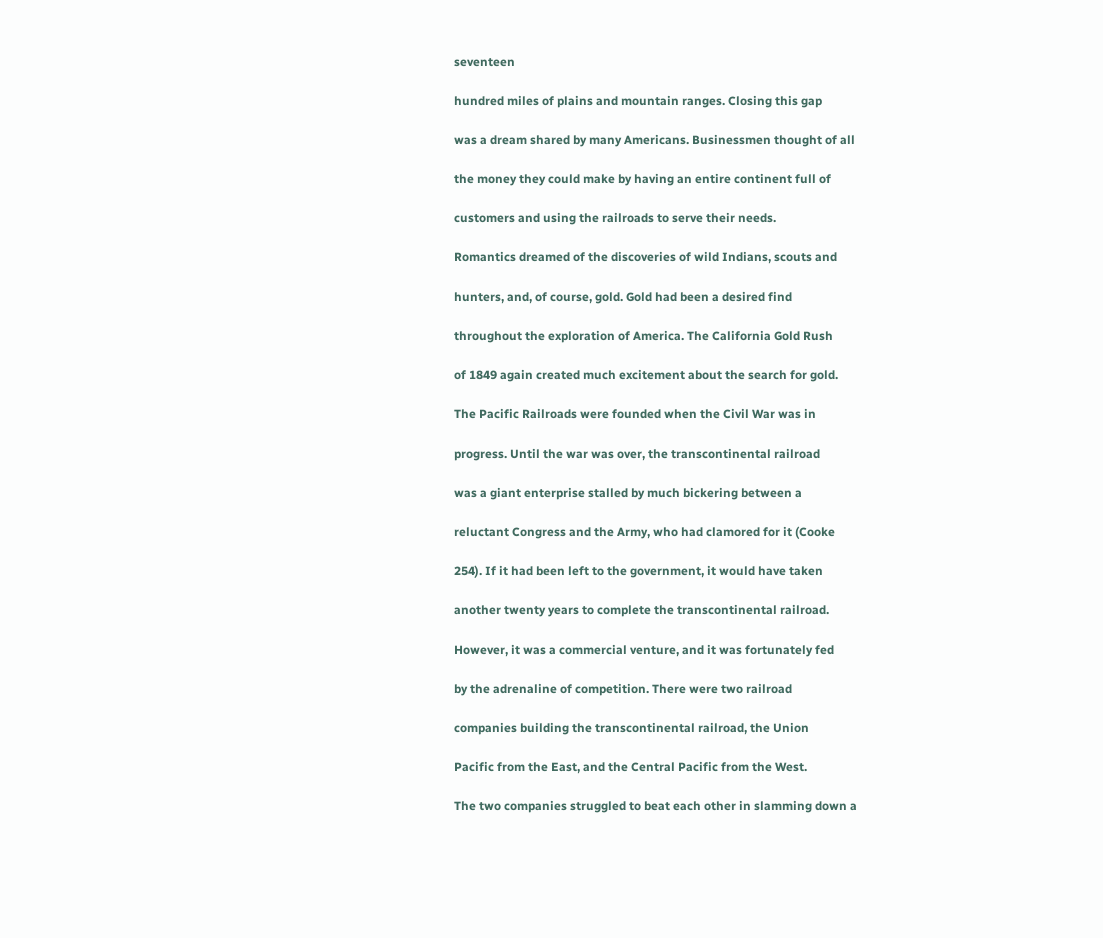seventeen

hundred miles of plains and mountain ranges. Closing this gap

was a dream shared by many Americans. Businessmen thought of all

the money they could make by having an entire continent full of

customers and using the railroads to serve their needs.

Romantics dreamed of the discoveries of wild Indians, scouts and

hunters, and, of course, gold. Gold had been a desired find

throughout the exploration of America. The California Gold Rush

of 1849 again created much excitement about the search for gold.

The Pacific Railroads were founded when the Civil War was in

progress. Until the war was over, the transcontinental railroad

was a giant enterprise stalled by much bickering between a

reluctant Congress and the Army, who had clamored for it (Cooke

254). If it had been left to the government, it would have taken

another twenty years to complete the transcontinental railroad.

However, it was a commercial venture, and it was fortunately fed

by the adrenaline of competition. There were two railroad

companies building the transcontinental railroad, the Union

Pacific from the East, and the Central Pacific from the West.

The two companies struggled to beat each other in slamming down a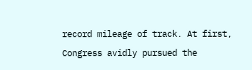record mileage of track. At first, Congress avidly pursued the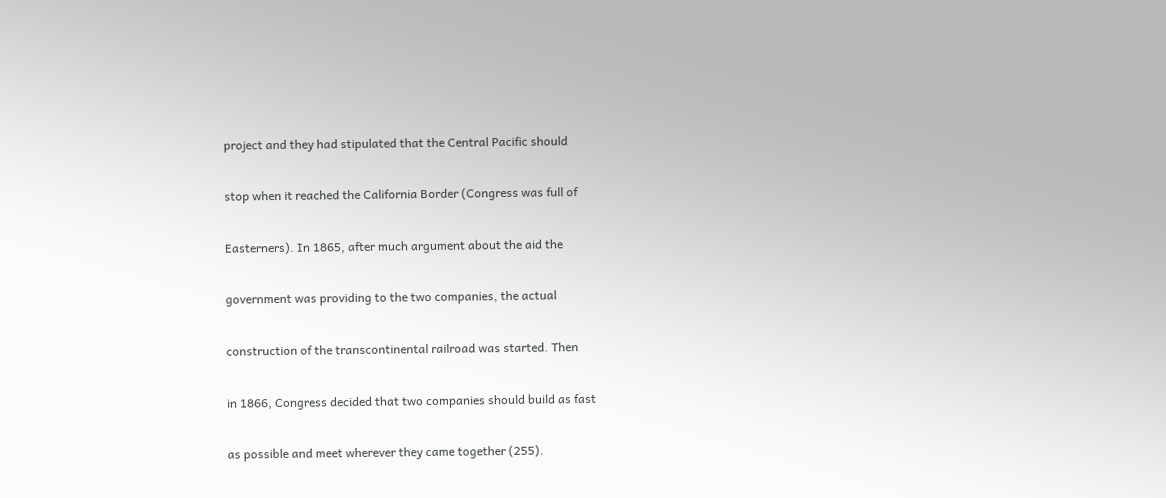project and they had stipulated that the Central Pacific should

stop when it reached the California Border (Congress was full of

Easterners). In 1865, after much argument about the aid the

government was providing to the two companies, the actual

construction of the transcontinental railroad was started. Then

in 1866, Congress decided that two companies should build as fast

as possible and meet wherever they came together (255).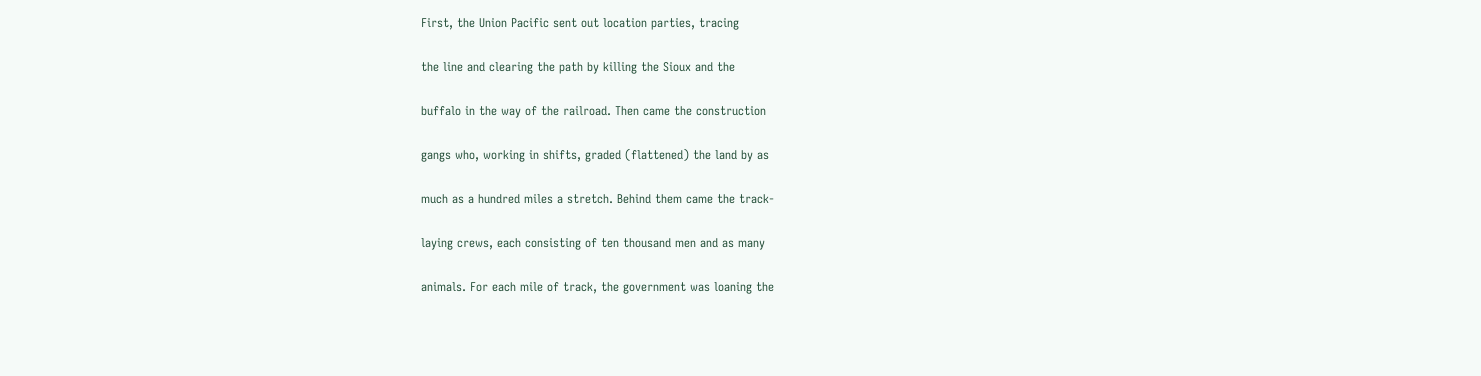First, the Union Pacific sent out location parties, tracing

the line and clearing the path by killing the Sioux and the

buffalo in the way of the railroad. Then came the construction

gangs who, working in shifts, graded (flattened) the land by as

much as a hundred miles a stretch. Behind them came the track-

laying crews, each consisting of ten thousand men and as many

animals. For each mile of track, the government was loaning the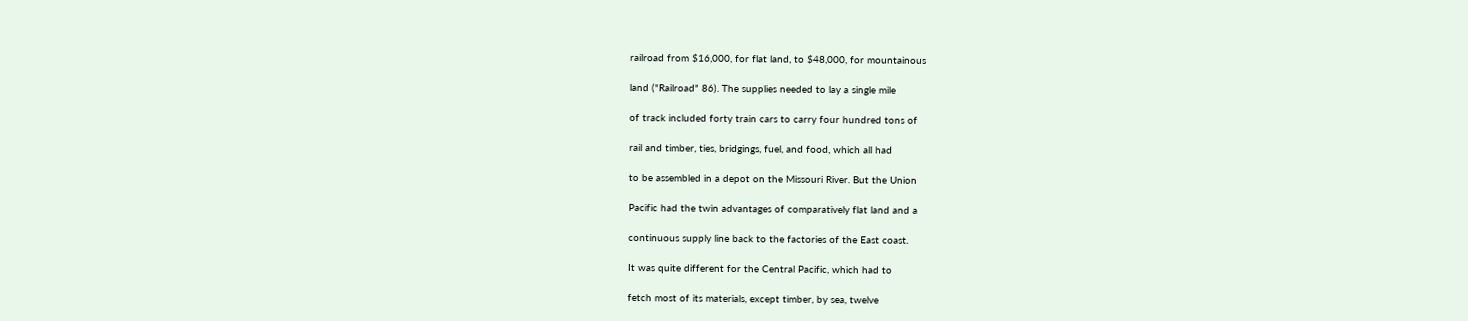railroad from $16,000, for flat land, to $48,000, for mountainous

land ("Railroad" 86). The supplies needed to lay a single mile

of track included forty train cars to carry four hundred tons of

rail and timber, ties, bridgings, fuel, and food, which all had

to be assembled in a depot on the Missouri River. But the Union

Pacific had the twin advantages of comparatively flat land and a

continuous supply line back to the factories of the East coast.

It was quite different for the Central Pacific, which had to

fetch most of its materials, except timber, by sea, twelve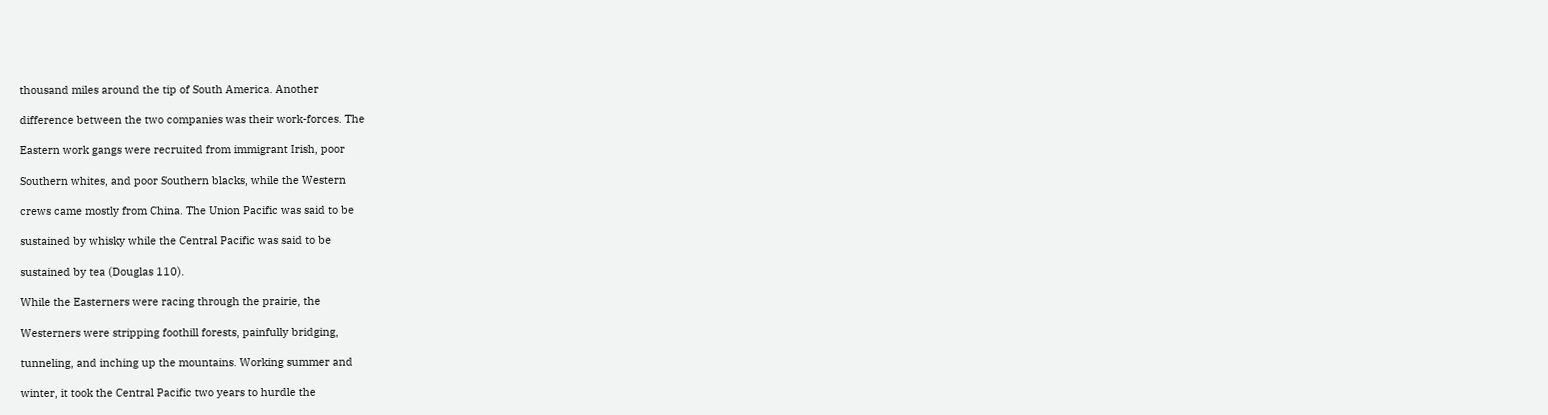thousand miles around the tip of South America. Another

difference between the two companies was their work-forces. The

Eastern work gangs were recruited from immigrant Irish, poor

Southern whites, and poor Southern blacks, while the Western

crews came mostly from China. The Union Pacific was said to be

sustained by whisky while the Central Pacific was said to be

sustained by tea (Douglas 110).

While the Easterners were racing through the prairie, the

Westerners were stripping foothill forests, painfully bridging,

tunneling, and inching up the mountains. Working summer and

winter, it took the Central Pacific two years to hurdle the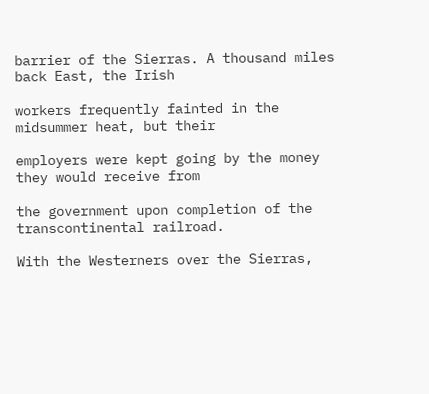barrier of the Sierras. A thousand miles back East, the Irish

workers frequently fainted in the midsummer heat, but their

employers were kept going by the money they would receive from

the government upon completion of the transcontinental railroad.

With the Westerners over the Sierras,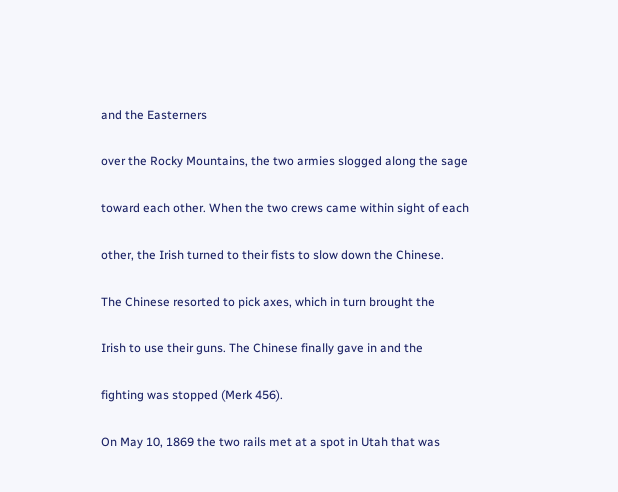and the Easterners

over the Rocky Mountains, the two armies slogged along the sage

toward each other. When the two crews came within sight of each

other, the Irish turned to their fists to slow down the Chinese.

The Chinese resorted to pick axes, which in turn brought the

Irish to use their guns. The Chinese finally gave in and the

fighting was stopped (Merk 456).

On May 10, 1869 the two rails met at a spot in Utah that was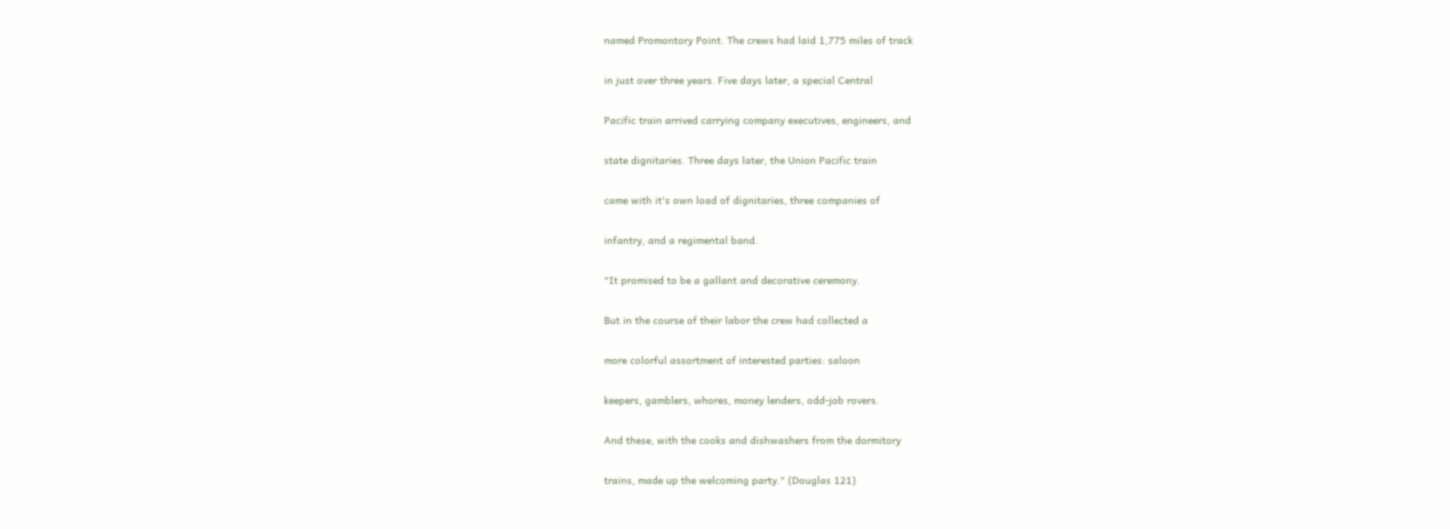named Promontory Point. The crews had laid 1,775 miles of track

in just over three years. Five days later, a special Central

Pacific train arrived carrying company executives, engineers, and

state dignitaries. Three days later, the Union Pacific train

came with it's own load of dignitaries, three companies of

infantry, and a regimental band.

"It promised to be a gallant and decorative ceremony.

But in the course of their labor the crew had collected a

more colorful assortment of interested parties: saloon

keepers, gamblers, whores, money lenders, odd-job rovers.

And these, with the cooks and dishwashers from the dormitory

trains, made up the welcoming party." (Douglas 121)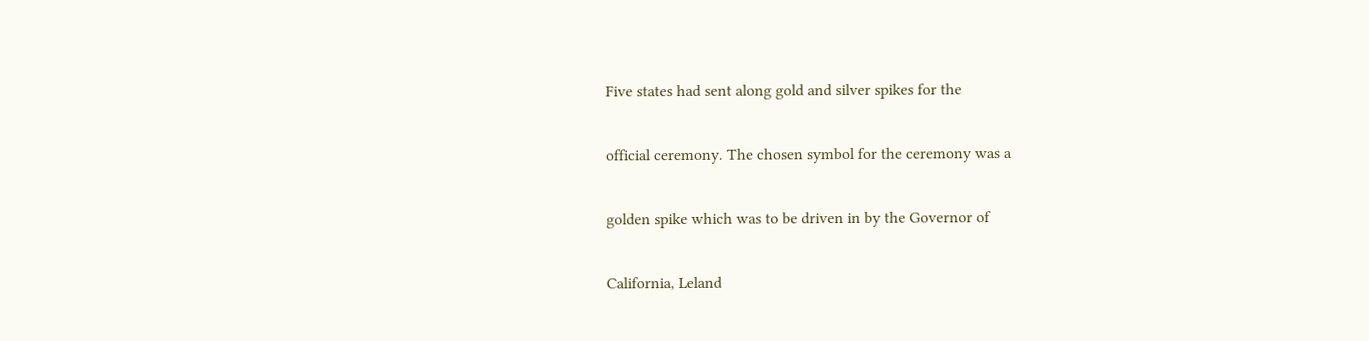Five states had sent along gold and silver spikes for the

official ceremony. The chosen symbol for the ceremony was a

golden spike which was to be driven in by the Governor of

California, Leland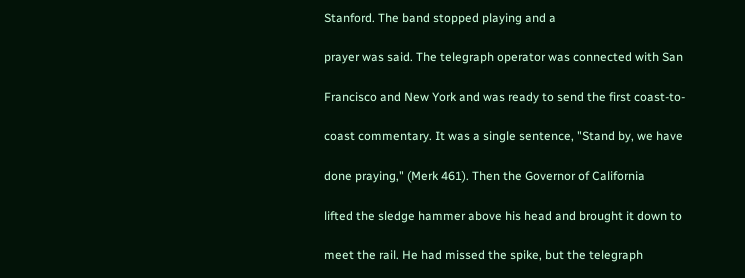Stanford. The band stopped playing and a

prayer was said. The telegraph operator was connected with San

Francisco and New York and was ready to send the first coast-to-

coast commentary. It was a single sentence, "Stand by, we have

done praying," (Merk 461). Then the Governor of California

lifted the sledge hammer above his head and brought it down to

meet the rail. He had missed the spike, but the telegraph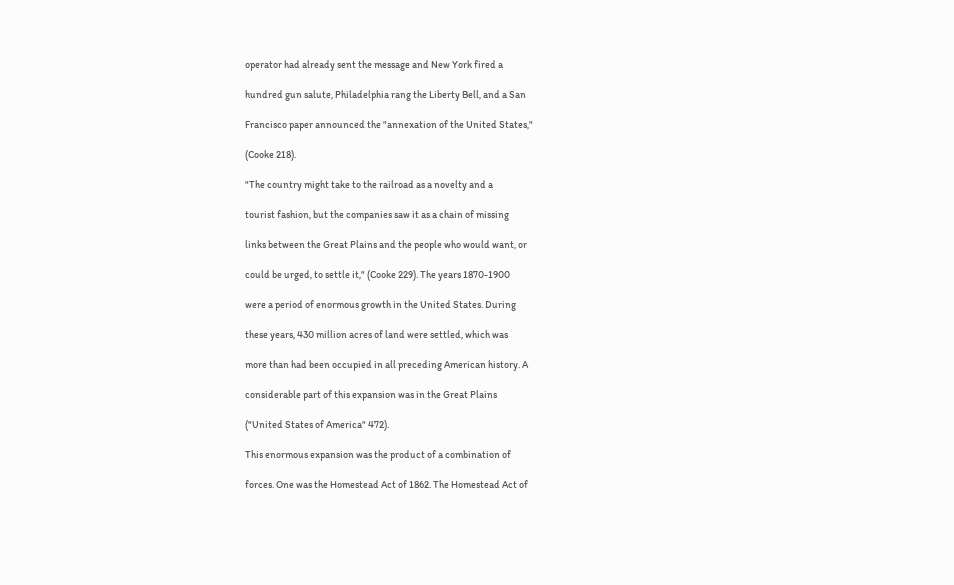operator had already sent the message and New York fired a

hundred gun salute, Philadelphia rang the Liberty Bell, and a San

Francisco paper announced the "annexation of the United States,"

(Cooke 218).

"The country might take to the railroad as a novelty and a

tourist fashion, but the companies saw it as a chain of missing

links between the Great Plains and the people who would want, or

could be urged, to settle it," (Cooke 229). The years 1870-1900

were a period of enormous growth in the United States. During

these years, 430 million acres of land were settled, which was

more than had been occupied in all preceding American history. A

considerable part of this expansion was in the Great Plains

("United States of America" 472).

This enormous expansion was the product of a combination of

forces. One was the Homestead Act of 1862. The Homestead Act of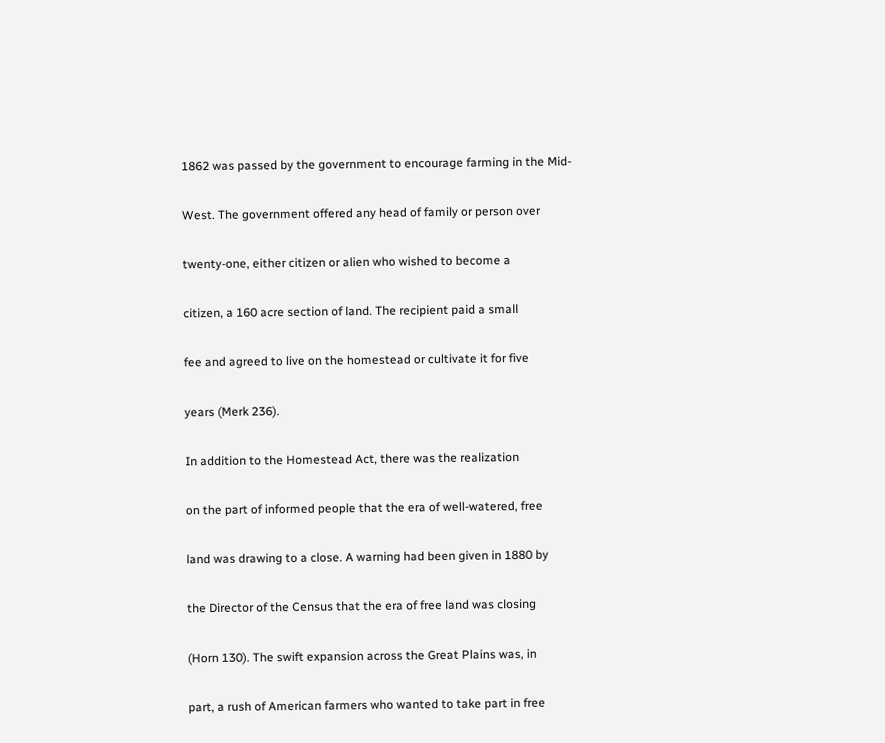1862 was passed by the government to encourage farming in the Mid-

West. The government offered any head of family or person over

twenty-one, either citizen or alien who wished to become a

citizen, a 160 acre section of land. The recipient paid a small

fee and agreed to live on the homestead or cultivate it for five

years (Merk 236).

In addition to the Homestead Act, there was the realization

on the part of informed people that the era of well-watered, free

land was drawing to a close. A warning had been given in 1880 by

the Director of the Census that the era of free land was closing

(Horn 130). The swift expansion across the Great Plains was, in

part, a rush of American farmers who wanted to take part in free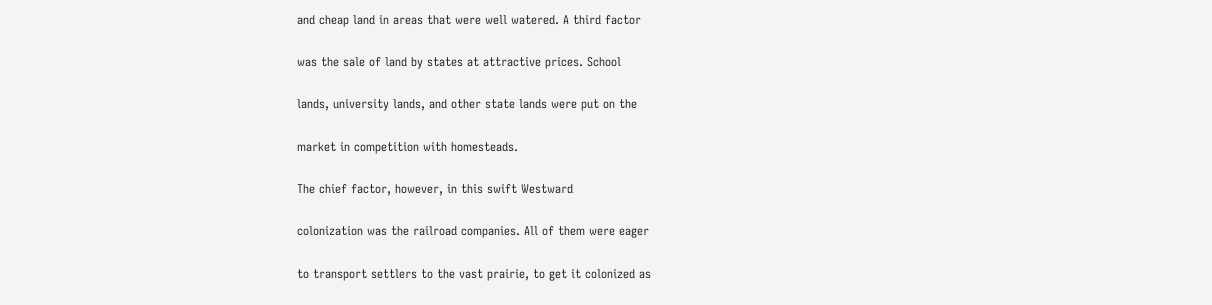and cheap land in areas that were well watered. A third factor

was the sale of land by states at attractive prices. School

lands, university lands, and other state lands were put on the

market in competition with homesteads.

The chief factor, however, in this swift Westward

colonization was the railroad companies. All of them were eager

to transport settlers to the vast prairie, to get it colonized as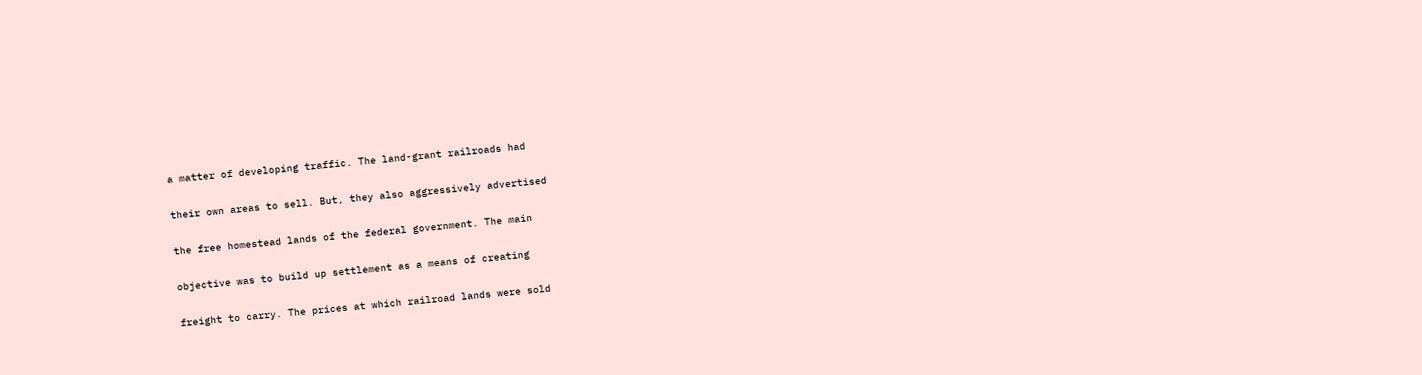a matter of developing traffic. The land-grant railroads had

their own areas to sell. But, they also aggressively advertised

the free homestead lands of the federal government. The main

objective was to build up settlement as a means of creating

freight to carry. The prices at which railroad lands were sold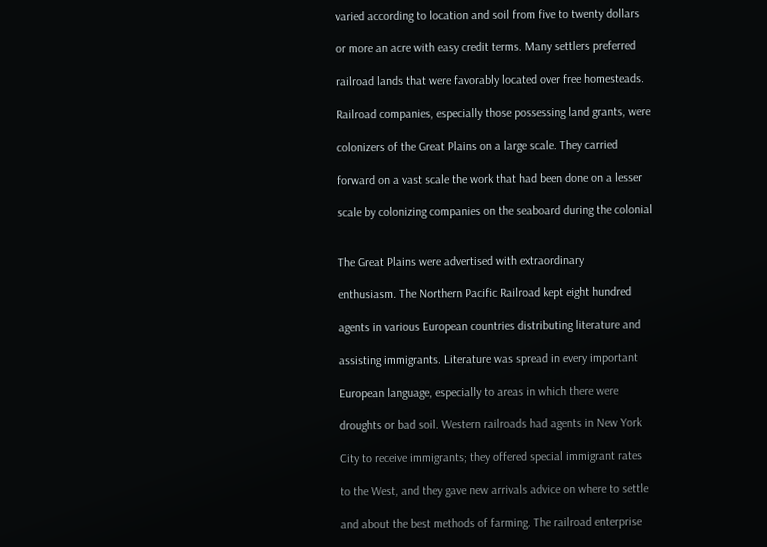varied according to location and soil from five to twenty dollars

or more an acre with easy credit terms. Many settlers preferred

railroad lands that were favorably located over free homesteads.

Railroad companies, especially those possessing land grants, were

colonizers of the Great Plains on a large scale. They carried

forward on a vast scale the work that had been done on a lesser

scale by colonizing companies on the seaboard during the colonial


The Great Plains were advertised with extraordinary

enthusiasm. The Northern Pacific Railroad kept eight hundred

agents in various European countries distributing literature and

assisting immigrants. Literature was spread in every important

European language, especially to areas in which there were

droughts or bad soil. Western railroads had agents in New York

City to receive immigrants; they offered special immigrant rates

to the West, and they gave new arrivals advice on where to settle

and about the best methods of farming. The railroad enterprise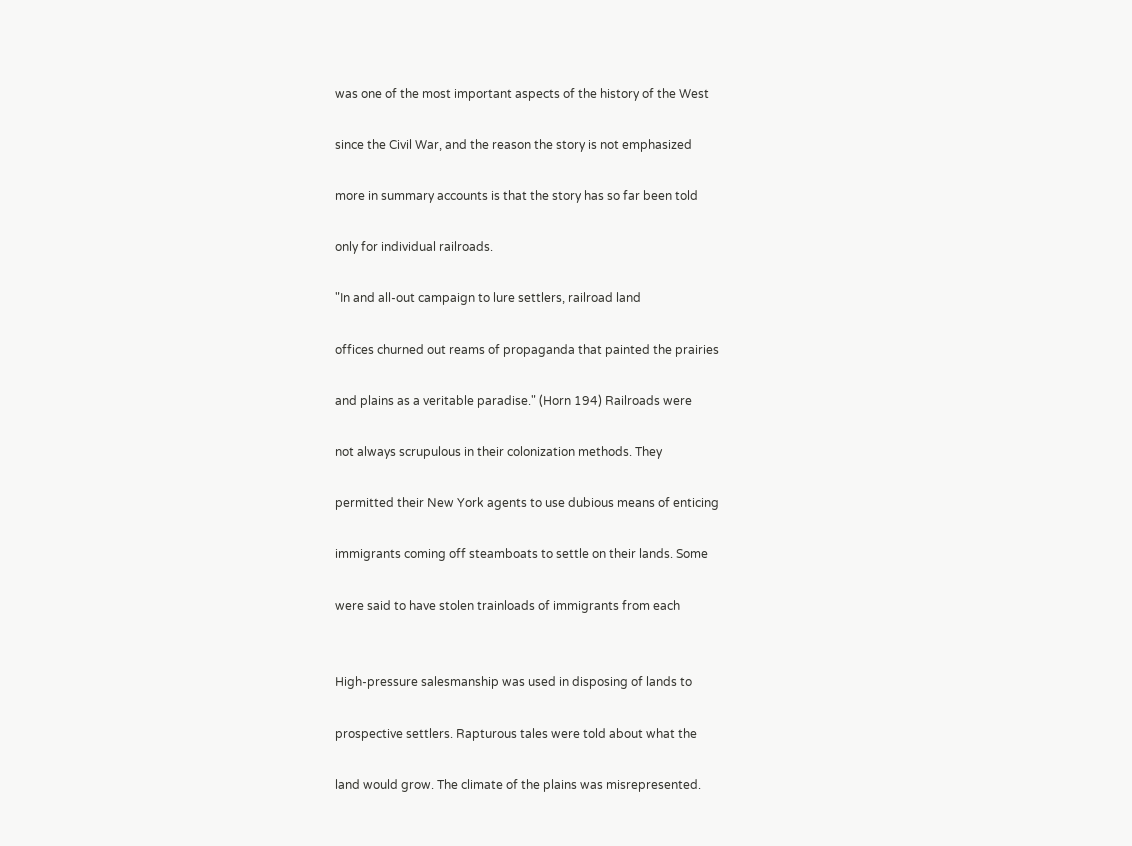was one of the most important aspects of the history of the West

since the Civil War, and the reason the story is not emphasized

more in summary accounts is that the story has so far been told

only for individual railroads.

"In and all-out campaign to lure settlers, railroad land

offices churned out reams of propaganda that painted the prairies

and plains as a veritable paradise." (Horn 194) Railroads were

not always scrupulous in their colonization methods. They

permitted their New York agents to use dubious means of enticing

immigrants coming off steamboats to settle on their lands. Some

were said to have stolen trainloads of immigrants from each


High-pressure salesmanship was used in disposing of lands to

prospective settlers. Rapturous tales were told about what the

land would grow. The climate of the plains was misrepresented.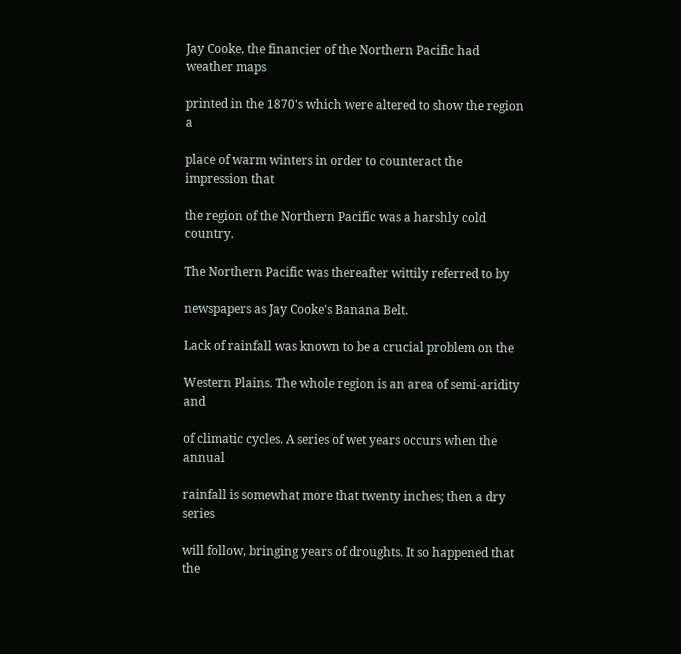Jay Cooke, the financier of the Northern Pacific had weather maps

printed in the 1870's which were altered to show the region a

place of warm winters in order to counteract the impression that

the region of the Northern Pacific was a harshly cold country.

The Northern Pacific was thereafter wittily referred to by

newspapers as Jay Cooke's Banana Belt.

Lack of rainfall was known to be a crucial problem on the

Western Plains. The whole region is an area of semi-aridity and

of climatic cycles. A series of wet years occurs when the annual

rainfall is somewhat more that twenty inches; then a dry series

will follow, bringing years of droughts. It so happened that the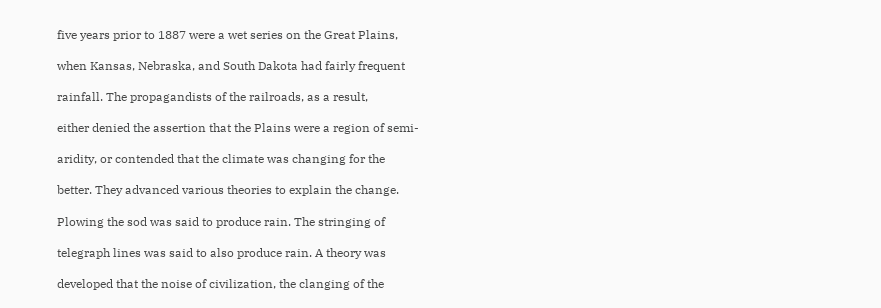five years prior to 1887 were a wet series on the Great Plains,

when Kansas, Nebraska, and South Dakota had fairly frequent

rainfall. The propagandists of the railroads, as a result,

either denied the assertion that the Plains were a region of semi-

aridity, or contended that the climate was changing for the

better. They advanced various theories to explain the change.

Plowing the sod was said to produce rain. The stringing of

telegraph lines was said to also produce rain. A theory was

developed that the noise of civilization, the clanging of the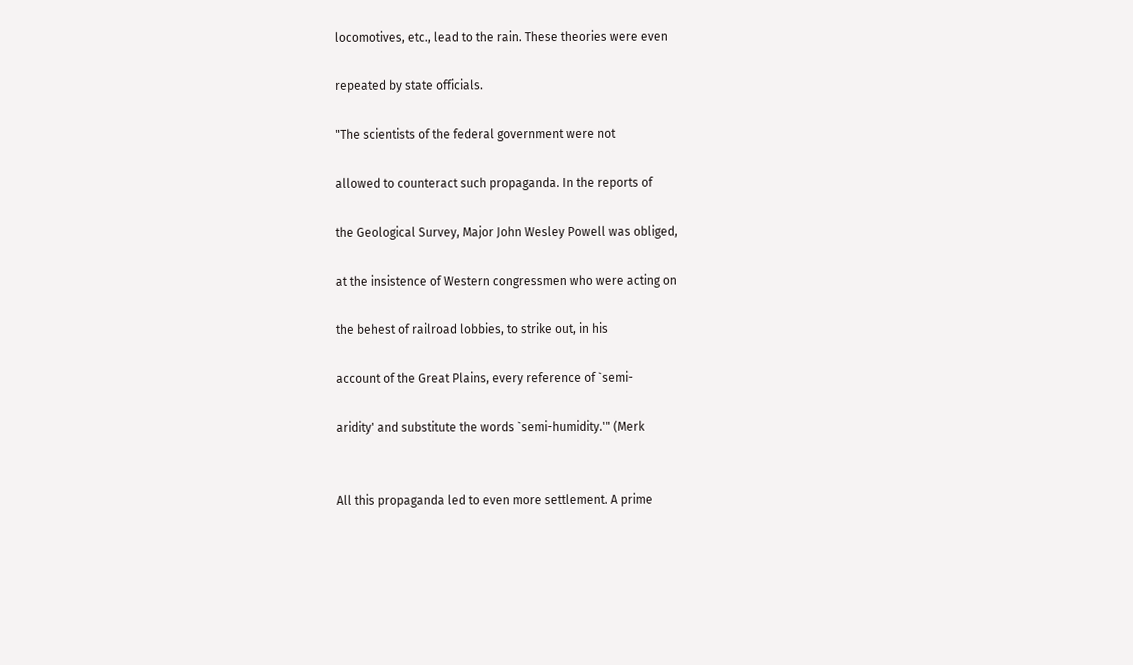locomotives, etc., lead to the rain. These theories were even

repeated by state officials.

"The scientists of the federal government were not

allowed to counteract such propaganda. In the reports of

the Geological Survey, Major John Wesley Powell was obliged,

at the insistence of Western congressmen who were acting on

the behest of railroad lobbies, to strike out, in his

account of the Great Plains, every reference of `semi-

aridity' and substitute the words `semi-humidity.'" (Merk


All this propaganda led to even more settlement. A prime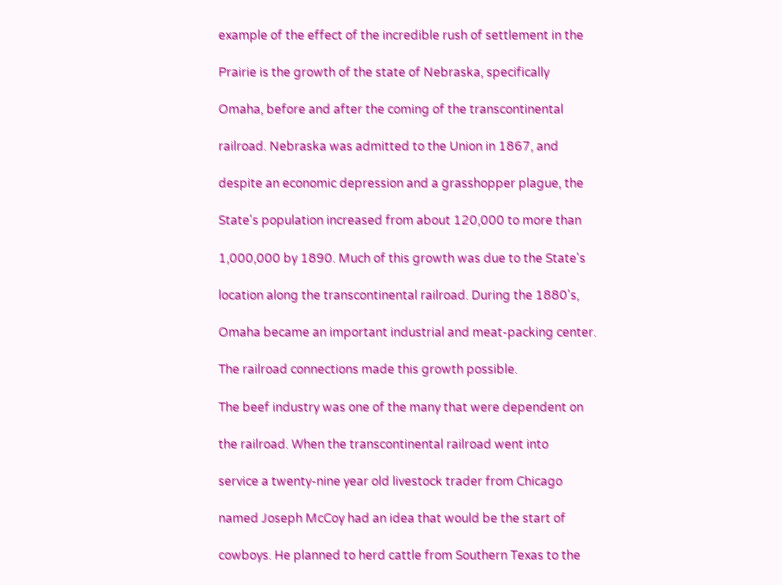example of the effect of the incredible rush of settlement in the

Prairie is the growth of the state of Nebraska, specifically

Omaha, before and after the coming of the transcontinental

railroad. Nebraska was admitted to the Union in 1867, and

despite an economic depression and a grasshopper plague, the

State's population increased from about 120,000 to more than

1,000,000 by 1890. Much of this growth was due to the State's

location along the transcontinental railroad. During the 1880's,

Omaha became an important industrial and meat-packing center.

The railroad connections made this growth possible.

The beef industry was one of the many that were dependent on

the railroad. When the transcontinental railroad went into

service a twenty-nine year old livestock trader from Chicago

named Joseph McCoy had an idea that would be the start of

cowboys. He planned to herd cattle from Southern Texas to the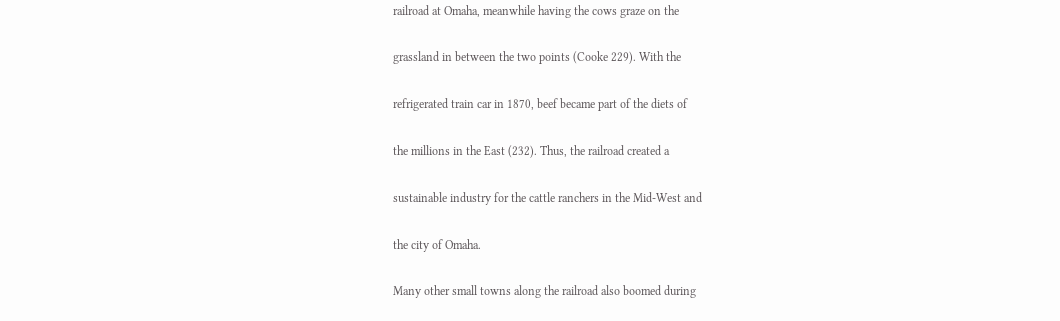railroad at Omaha, meanwhile having the cows graze on the

grassland in between the two points (Cooke 229). With the

refrigerated train car in 1870, beef became part of the diets of

the millions in the East (232). Thus, the railroad created a

sustainable industry for the cattle ranchers in the Mid-West and

the city of Omaha.

Many other small towns along the railroad also boomed during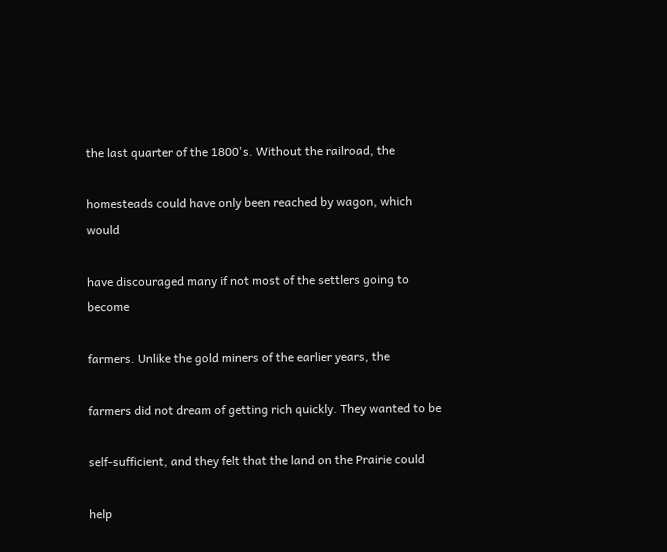the last quarter of the 1800's. Without the railroad, the

homesteads could have only been reached by wagon, which would

have discouraged many if not most of the settlers going to become

farmers. Unlike the gold miners of the earlier years, the

farmers did not dream of getting rich quickly. They wanted to be

self-sufficient, and they felt that the land on the Prairie could

help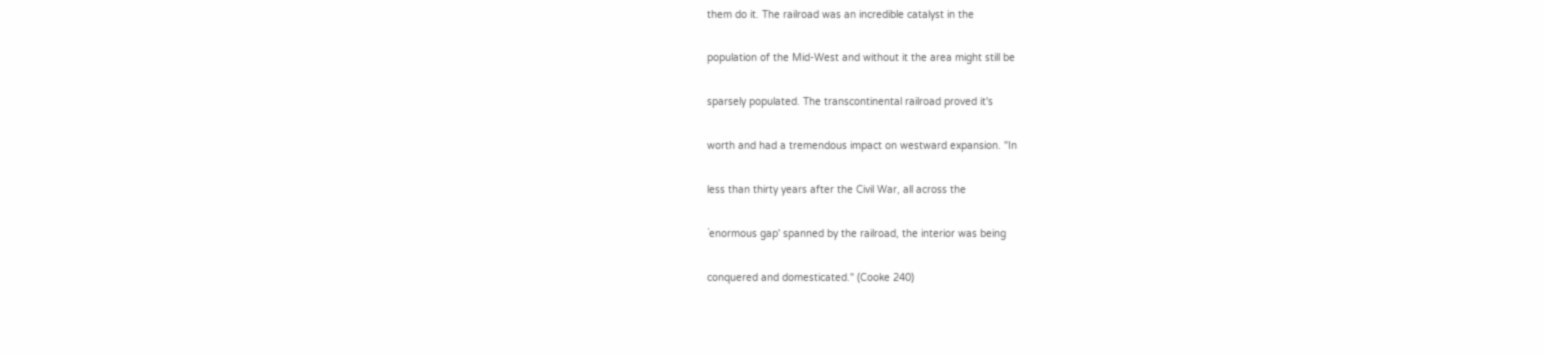them do it. The railroad was an incredible catalyst in the

population of the Mid-West and without it the area might still be

sparsely populated. The transcontinental railroad proved it's

worth and had a tremendous impact on westward expansion. "In

less than thirty years after the Civil War, all across the

`enormous gap' spanned by the railroad, the interior was being

conquered and domesticated." (Cooke 240)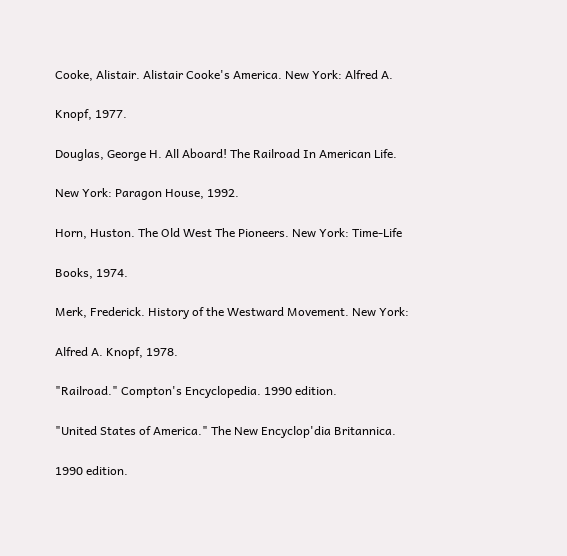Cooke, Alistair. Alistair Cooke's America. New York: Alfred A.

Knopf, 1977.

Douglas, George H. All Aboard! The Railroad In American Life.

New York: Paragon House, 1992.

Horn, Huston. The Old West The Pioneers. New York: Time-Life

Books, 1974.

Merk, Frederick. History of the Westward Movement. New York:

Alfred A. Knopf, 1978.

"Railroad." Compton's Encyclopedia. 1990 edition.

"United States of America." The New Encyclop'dia Britannica.

1990 edition.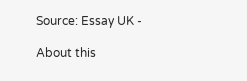Source: Essay UK -

About this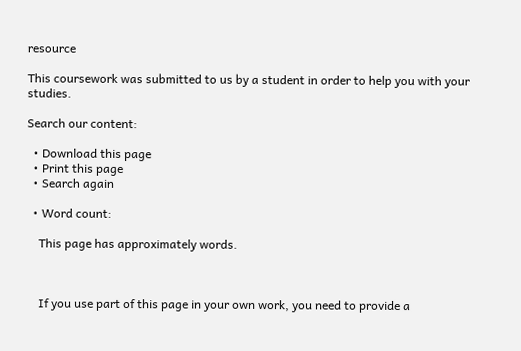resource

This coursework was submitted to us by a student in order to help you with your studies.

Search our content:

  • Download this page
  • Print this page
  • Search again

  • Word count:

    This page has approximately words.



    If you use part of this page in your own work, you need to provide a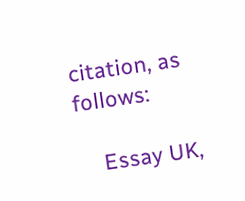citation, as follows:

    Essay UK,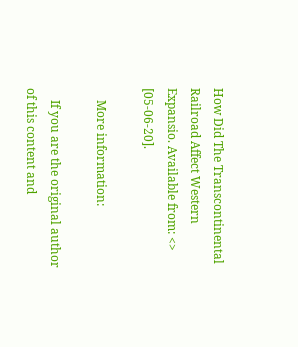How Did The Transcontinental Railroad Affect Western Expansio. Available from: <> [05-06-20].

    More information:

    If you are the original author of this content and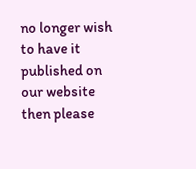no longer wish to have it published on our website then please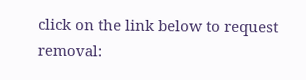click on the link below to request removal: